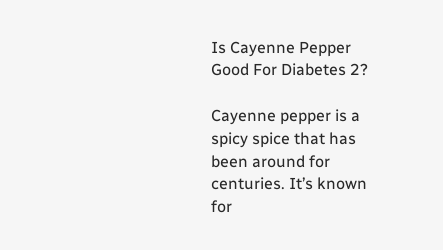Is Cayenne Pepper Good For Diabetes 2?

Cayenne pepper is a spicy spice that has been around for centuries. It’s known for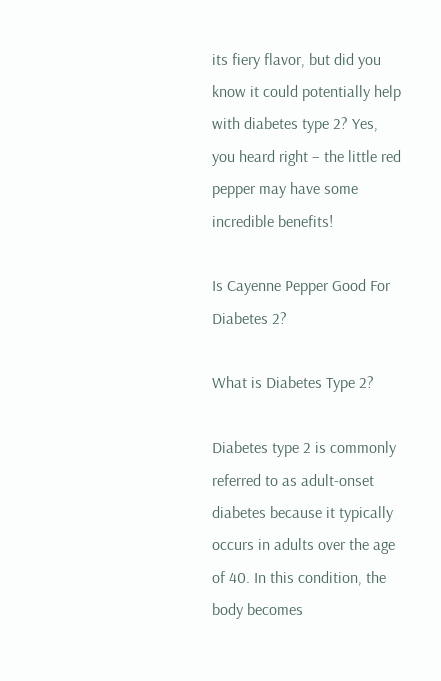its fiery flavor, but did you know it could potentially help with diabetes type 2? Yes, you heard right – the little red pepper may have some incredible benefits!

Is Cayenne Pepper Good For Diabetes 2?

What is Diabetes Type 2?

Diabetes type 2 is commonly referred to as adult-onset diabetes because it typically occurs in adults over the age of 40. In this condition, the body becomes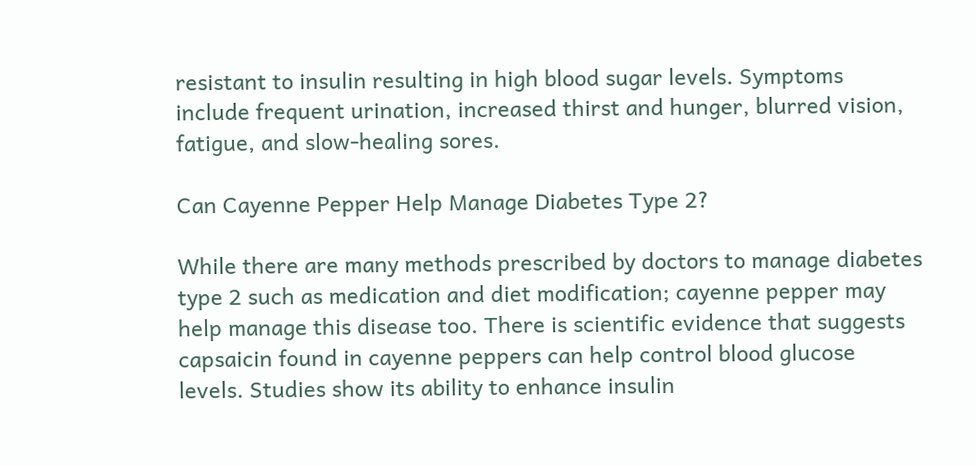resistant to insulin resulting in high blood sugar levels. Symptoms include frequent urination, increased thirst and hunger, blurred vision, fatigue, and slow-healing sores.

Can Cayenne Pepper Help Manage Diabetes Type 2?

While there are many methods prescribed by doctors to manage diabetes type 2 such as medication and diet modification; cayenne pepper may help manage this disease too. There is scientific evidence that suggests capsaicin found in cayenne peppers can help control blood glucose levels. Studies show its ability to enhance insulin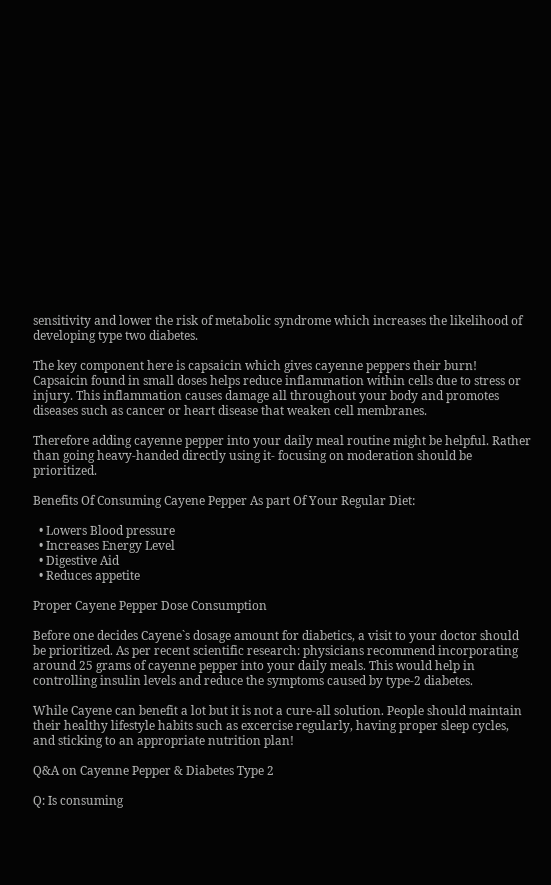sensitivity and lower the risk of metabolic syndrome which increases the likelihood of developing type two diabetes.

The key component here is capsaicin which gives cayenne peppers their burn! Capsaicin found in small doses helps reduce inflammation within cells due to stress or injury. This inflammation causes damage all throughout your body and promotes diseases such as cancer or heart disease that weaken cell membranes.

Therefore adding cayenne pepper into your daily meal routine might be helpful. Rather than going heavy-handed directly using it- focusing on moderation should be prioritized.

Benefits Of Consuming Cayene Pepper As part Of Your Regular Diet:

  • Lowers Blood pressure
  • Increases Energy Level
  • Digestive Aid
  • Reduces appetite

Proper Cayene Pepper Dose Consumption

Before one decides Cayene`s dosage amount for diabetics, a visit to your doctor should be prioritized. As per recent scientific research: physicians recommend incorporating around 25 grams of cayenne pepper into your daily meals. This would help in controlling insulin levels and reduce the symptoms caused by type-2 diabetes.

While Cayene can benefit a lot but it is not a cure-all solution. People should maintain their healthy lifestyle habits such as excercise regularly, having proper sleep cycles, and sticking to an appropriate nutrition plan!

Q&A on Cayenne Pepper & Diabetes Type 2

Q: Is consuming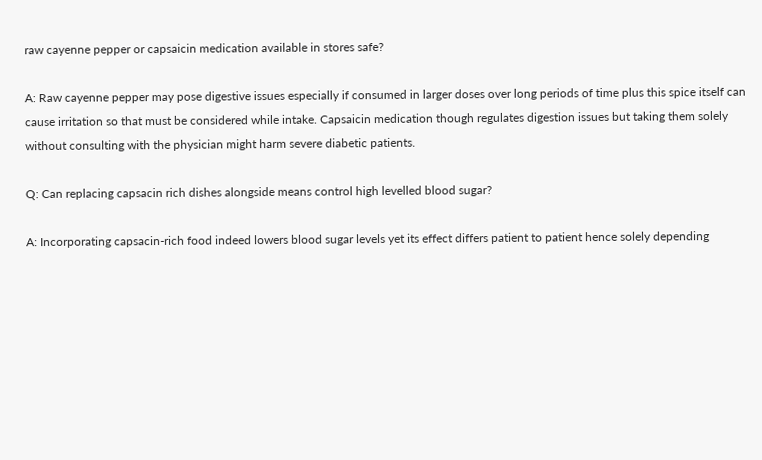raw cayenne pepper or capsaicin medication available in stores safe?

A: Raw cayenne pepper may pose digestive issues especially if consumed in larger doses over long periods of time plus this spice itself can cause irritation so that must be considered while intake. Capsaicin medication though regulates digestion issues but taking them solely without consulting with the physician might harm severe diabetic patients.

Q: Can replacing capsacin rich dishes alongside means control high levelled blood sugar?

A: Incorporating capsacin-rich food indeed lowers blood sugar levels yet its effect differs patient to patient hence solely depending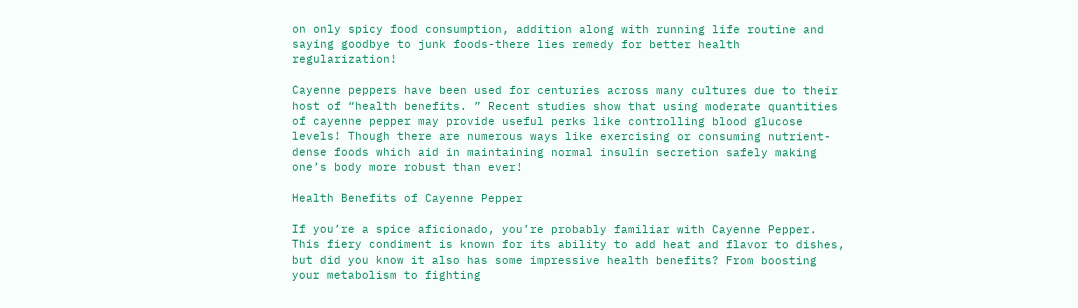on only spicy food consumption, addition along with running life routine and saying goodbye to junk foods-there lies remedy for better health regularization!

Cayenne peppers have been used for centuries across many cultures due to their host of “health benefits. ” Recent studies show that using moderate quantities of cayenne pepper may provide useful perks like controlling blood glucose levels! Though there are numerous ways like exercising or consuming nutrient-dense foods which aid in maintaining normal insulin secretion safely making one’s body more robust than ever!

Health Benefits of Cayenne Pepper

If you’re a spice aficionado, you’re probably familiar with Cayenne Pepper. This fiery condiment is known for its ability to add heat and flavor to dishes, but did you know it also has some impressive health benefits? From boosting your metabolism to fighting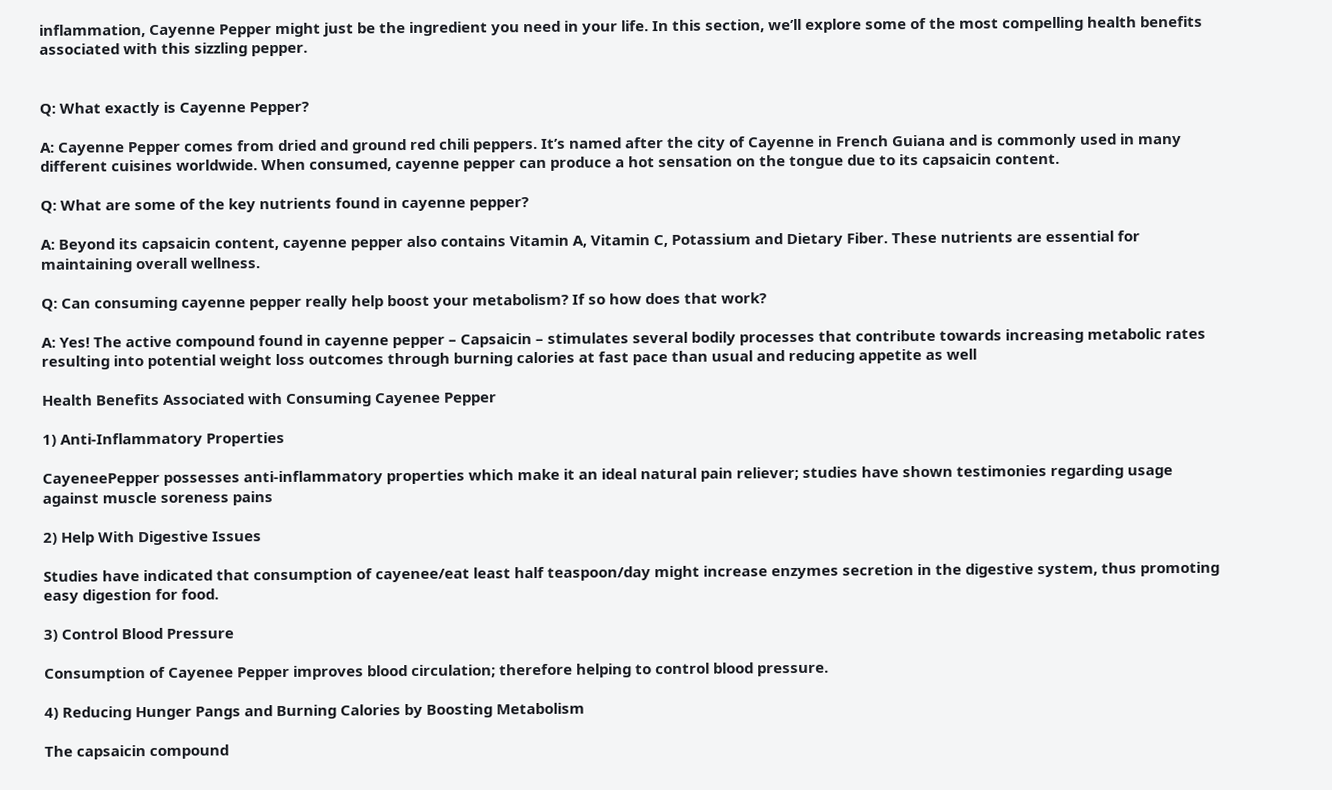inflammation, Cayenne Pepper might just be the ingredient you need in your life. In this section, we’ll explore some of the most compelling health benefits associated with this sizzling pepper.


Q: What exactly is Cayenne Pepper?

A: Cayenne Pepper comes from dried and ground red chili peppers. It’s named after the city of Cayenne in French Guiana and is commonly used in many different cuisines worldwide. When consumed, cayenne pepper can produce a hot sensation on the tongue due to its capsaicin content.

Q: What are some of the key nutrients found in cayenne pepper?

A: Beyond its capsaicin content, cayenne pepper also contains Vitamin A, Vitamin C, Potassium and Dietary Fiber. These nutrients are essential for maintaining overall wellness.

Q: Can consuming cayenne pepper really help boost your metabolism? If so how does that work?

A: Yes! The active compound found in cayenne pepper – Capsaicin – stimulates several bodily processes that contribute towards increasing metabolic rates resulting into potential weight loss outcomes through burning calories at fast pace than usual and reducing appetite as well

Health Benefits Associated with Consuming Cayenee Pepper

1) Anti-Inflammatory Properties

CayeneePepper possesses anti-inflammatory properties which make it an ideal natural pain reliever; studies have shown testimonies regarding usage against muscle soreness pains

2) Help With Digestive Issues

Studies have indicated that consumption of cayenee/eat least half teaspoon/day might increase enzymes secretion in the digestive system, thus promoting easy digestion for food.

3) Control Blood Pressure

Consumption of Cayenee Pepper improves blood circulation; therefore helping to control blood pressure.

4) Reducing Hunger Pangs and Burning Calories by Boosting Metabolism

The capsaicin compound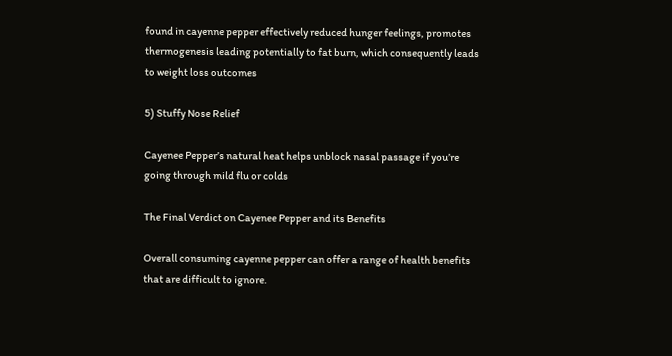found in cayenne pepper effectively reduced hunger feelings, promotes thermogenesis leading potentially to fat burn, which consequently leads to weight loss outcomes

5) Stuffy Nose Relief

Cayenee Pepper’s natural heat helps unblock nasal passage if you’re going through mild flu or colds

The Final Verdict on Cayenee Pepper and its Benefits

Overall consuming cayenne pepper can offer a range of health benefits that are difficult to ignore.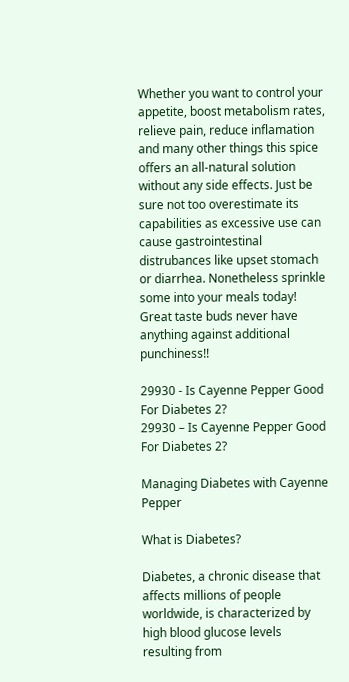Whether you want to control your appetite, boost metabolism rates, relieve pain, reduce inflamation and many other things this spice offers an all-natural solution without any side effects. Just be sure not too overestimate its capabilities as excessive use can cause gastrointestinal distrubances like upset stomach or diarrhea. Nonetheless sprinkle some into your meals today! Great taste buds never have anything against additional punchiness!!

29930 - Is Cayenne Pepper Good For Diabetes 2?
29930 – Is Cayenne Pepper Good For Diabetes 2?

Managing Diabetes with Cayenne Pepper

What is Diabetes?

Diabetes, a chronic disease that affects millions of people worldwide, is characterized by high blood glucose levels resulting from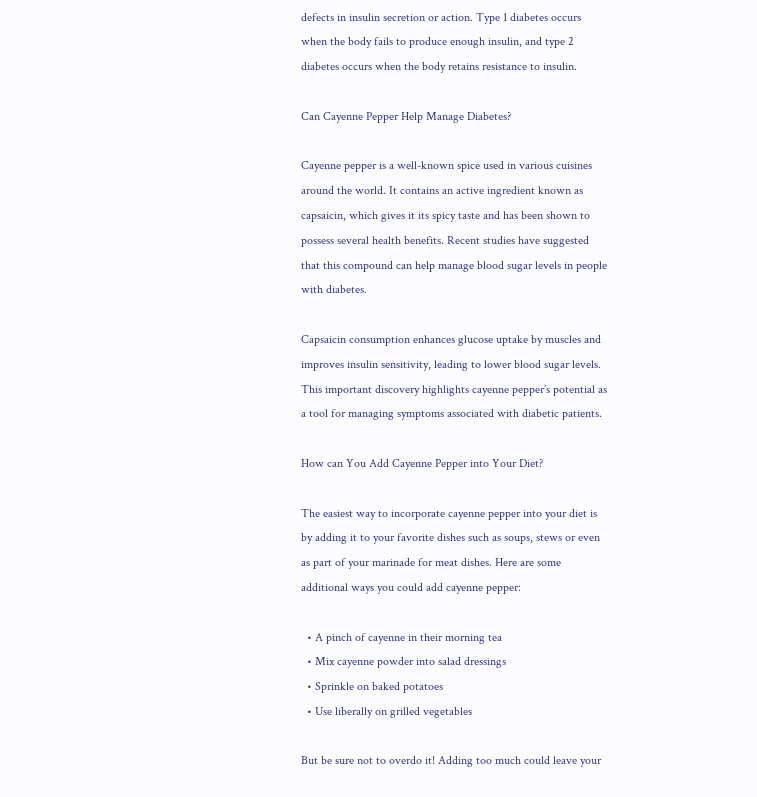defects in insulin secretion or action. Type 1 diabetes occurs when the body fails to produce enough insulin, and type 2 diabetes occurs when the body retains resistance to insulin.

Can Cayenne Pepper Help Manage Diabetes?

Cayenne pepper is a well-known spice used in various cuisines around the world. It contains an active ingredient known as capsaicin, which gives it its spicy taste and has been shown to possess several health benefits. Recent studies have suggested that this compound can help manage blood sugar levels in people with diabetes.

Capsaicin consumption enhances glucose uptake by muscles and improves insulin sensitivity, leading to lower blood sugar levels. This important discovery highlights cayenne pepper’s potential as a tool for managing symptoms associated with diabetic patients.

How can You Add Cayenne Pepper into Your Diet?

The easiest way to incorporate cayenne pepper into your diet is by adding it to your favorite dishes such as soups, stews or even as part of your marinade for meat dishes. Here are some additional ways you could add cayenne pepper:

  • A pinch of cayenne in their morning tea
  • Mix cayenne powder into salad dressings
  • Sprinkle on baked potatoes
  • Use liberally on grilled vegetables

But be sure not to overdo it! Adding too much could leave your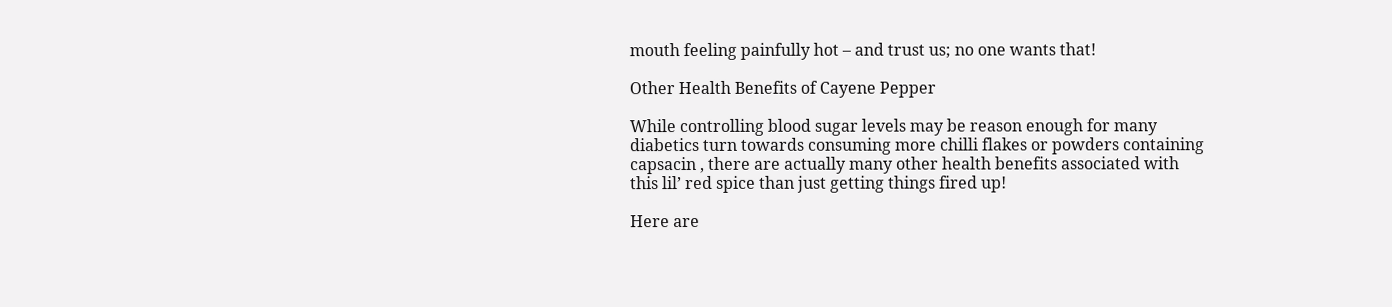mouth feeling painfully hot – and trust us; no one wants that!

Other Health Benefits of Cayene Pepper

While controlling blood sugar levels may be reason enough for many diabetics turn towards consuming more chilli flakes or powders containing capsacin , there are actually many other health benefits associated with this lil’ red spice than just getting things fired up!

Here are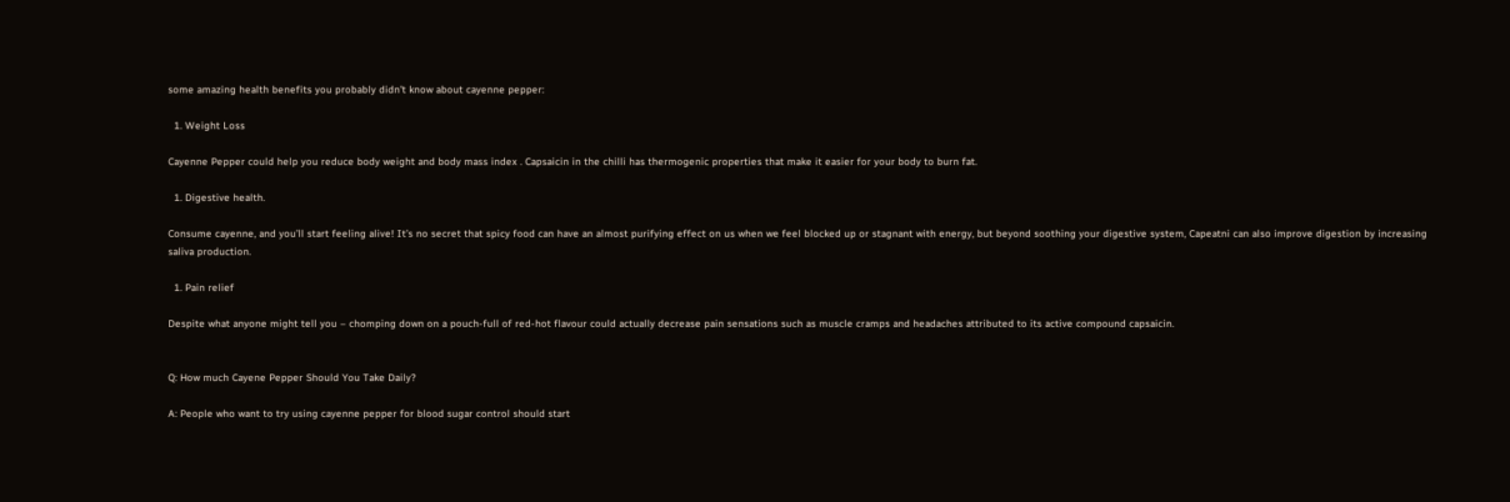some amazing health benefits you probably didn’t know about cayenne pepper:

  1. Weight Loss

Cayenne Pepper could help you reduce body weight and body mass index . Capsaicin in the chilli has thermogenic properties that make it easier for your body to burn fat.

  1. Digestive health.

Consume cayenne, and you’ll start feeling alive! It’s no secret that spicy food can have an almost purifying effect on us when we feel blocked up or stagnant with energy, but beyond soothing your digestive system, Capeatni can also improve digestion by increasing saliva production.

  1. Pain relief

Despite what anyone might tell you – chomping down on a pouch-full of red-hot flavour could actually decrease pain sensations such as muscle cramps and headaches attributed to its active compound capsaicin.


Q: How much Cayene Pepper Should You Take Daily?

A: People who want to try using cayenne pepper for blood sugar control should start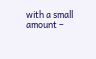with a small amount –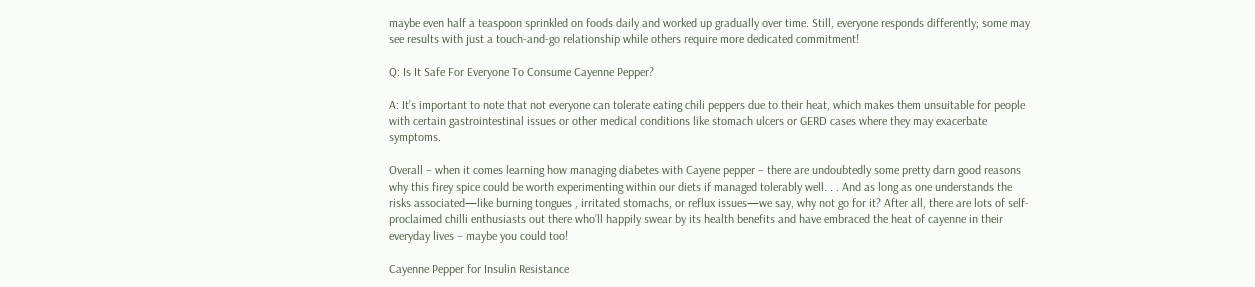maybe even half a teaspoon sprinkled on foods daily and worked up gradually over time. Still, everyone responds differently; some may see results with just a touch-and-go relationship while others require more dedicated commitment!

Q: Is It Safe For Everyone To Consume Cayenne Pepper?

A: It’s important to note that not everyone can tolerate eating chili peppers due to their heat, which makes them unsuitable for people with certain gastrointestinal issues or other medical conditions like stomach ulcers or GERD cases where they may exacerbate symptoms.

Overall – when it comes learning how managing diabetes with Cayene pepper – there are undoubtedly some pretty darn good reasons why this firey spice could be worth experimenting within our diets if managed tolerably well. . . And as long as one understands the risks associated—like burning tongues , irritated stomachs, or reflux issues—we say, why not go for it? After all, there are lots of self-proclaimed chilli enthusiasts out there who’ll happily swear by its health benefits and have embraced the heat of cayenne in their everyday lives – maybe you could too!

Cayenne Pepper for Insulin Resistance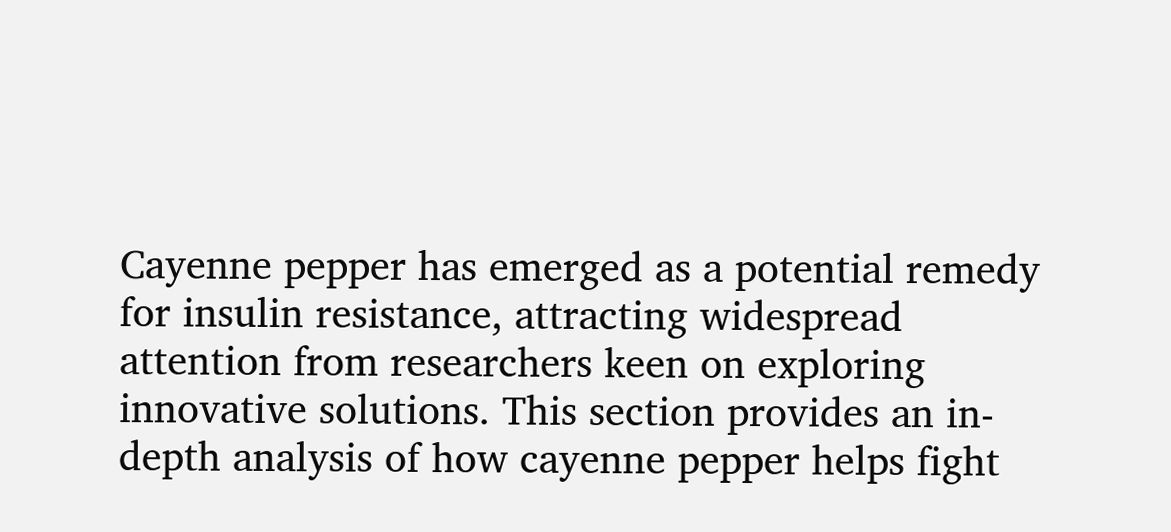Cayenne pepper has emerged as a potential remedy for insulin resistance, attracting widespread attention from researchers keen on exploring innovative solutions. This section provides an in-depth analysis of how cayenne pepper helps fight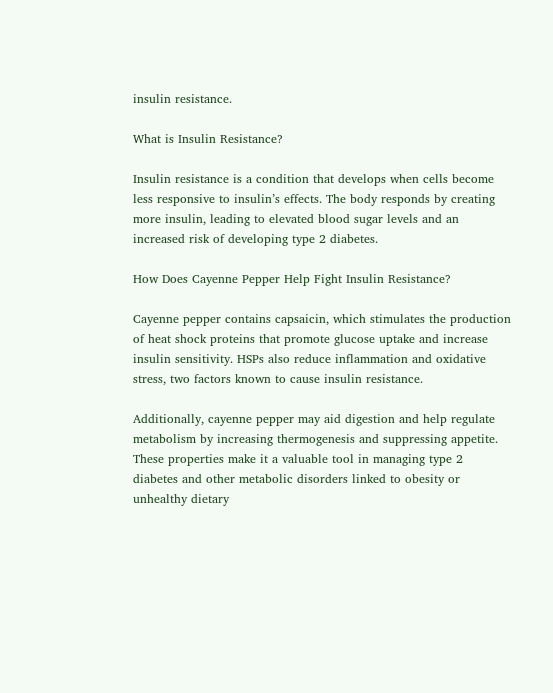insulin resistance.

What is Insulin Resistance?

Insulin resistance is a condition that develops when cells become less responsive to insulin’s effects. The body responds by creating more insulin, leading to elevated blood sugar levels and an increased risk of developing type 2 diabetes.

How Does Cayenne Pepper Help Fight Insulin Resistance?

Cayenne pepper contains capsaicin, which stimulates the production of heat shock proteins that promote glucose uptake and increase insulin sensitivity. HSPs also reduce inflammation and oxidative stress, two factors known to cause insulin resistance.

Additionally, cayenne pepper may aid digestion and help regulate metabolism by increasing thermogenesis and suppressing appetite. These properties make it a valuable tool in managing type 2 diabetes and other metabolic disorders linked to obesity or unhealthy dietary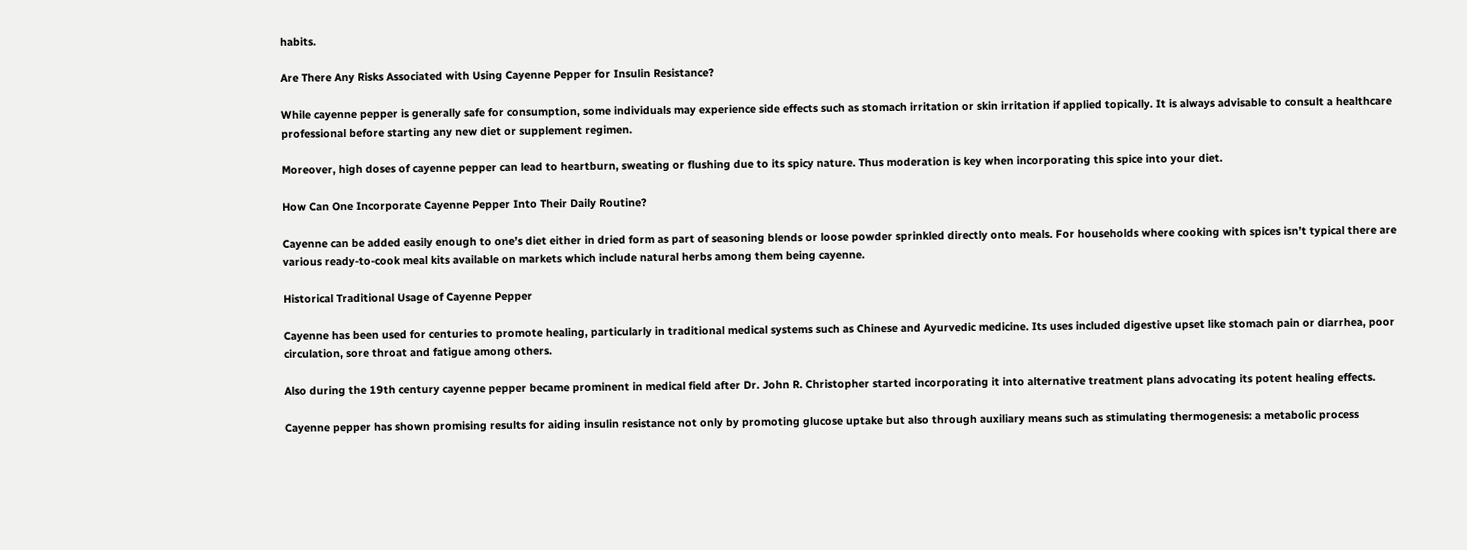habits.

Are There Any Risks Associated with Using Cayenne Pepper for Insulin Resistance?

While cayenne pepper is generally safe for consumption, some individuals may experience side effects such as stomach irritation or skin irritation if applied topically. It is always advisable to consult a healthcare professional before starting any new diet or supplement regimen.

Moreover, high doses of cayenne pepper can lead to heartburn, sweating or flushing due to its spicy nature. Thus moderation is key when incorporating this spice into your diet.

How Can One Incorporate Cayenne Pepper Into Their Daily Routine?

Cayenne can be added easily enough to one’s diet either in dried form as part of seasoning blends or loose powder sprinkled directly onto meals. For households where cooking with spices isn’t typical there are various ready-to-cook meal kits available on markets which include natural herbs among them being cayenne.

Historical Traditional Usage of Cayenne Pepper

Cayenne has been used for centuries to promote healing, particularly in traditional medical systems such as Chinese and Ayurvedic medicine. Its uses included digestive upset like stomach pain or diarrhea, poor circulation, sore throat and fatigue among others.

Also during the 19th century cayenne pepper became prominent in medical field after Dr. John R. Christopher started incorporating it into alternative treatment plans advocating its potent healing effects.

Cayenne pepper has shown promising results for aiding insulin resistance not only by promoting glucose uptake but also through auxiliary means such as stimulating thermogenesis: a metabolic process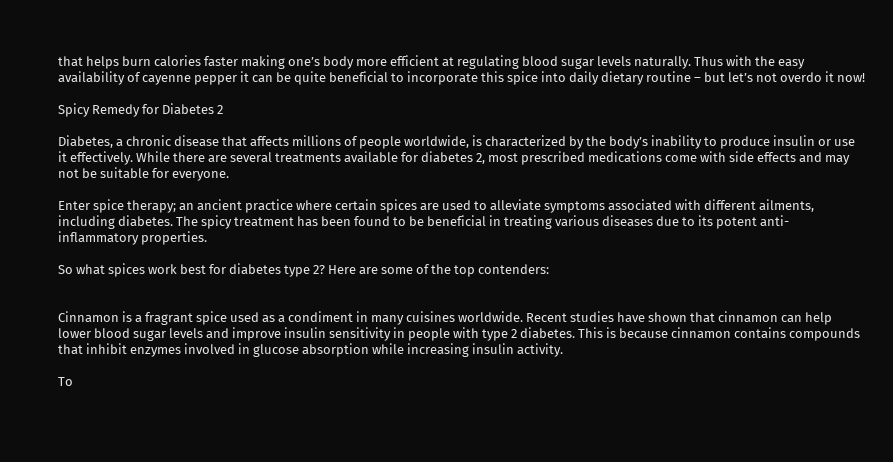that helps burn calories faster making one’s body more efficient at regulating blood sugar levels naturally. Thus with the easy availability of cayenne pepper it can be quite beneficial to incorporate this spice into daily dietary routine – but let’s not overdo it now!

Spicy Remedy for Diabetes 2

Diabetes, a chronic disease that affects millions of people worldwide, is characterized by the body’s inability to produce insulin or use it effectively. While there are several treatments available for diabetes 2, most prescribed medications come with side effects and may not be suitable for everyone.

Enter spice therapy; an ancient practice where certain spices are used to alleviate symptoms associated with different ailments, including diabetes. The spicy treatment has been found to be beneficial in treating various diseases due to its potent anti-inflammatory properties.

So what spices work best for diabetes type 2? Here are some of the top contenders:


Cinnamon is a fragrant spice used as a condiment in many cuisines worldwide. Recent studies have shown that cinnamon can help lower blood sugar levels and improve insulin sensitivity in people with type 2 diabetes. This is because cinnamon contains compounds that inhibit enzymes involved in glucose absorption while increasing insulin activity.

To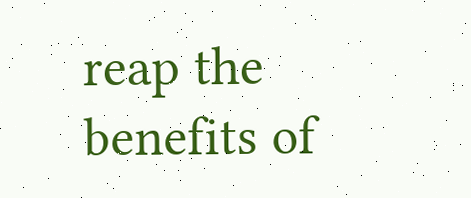reap the benefits of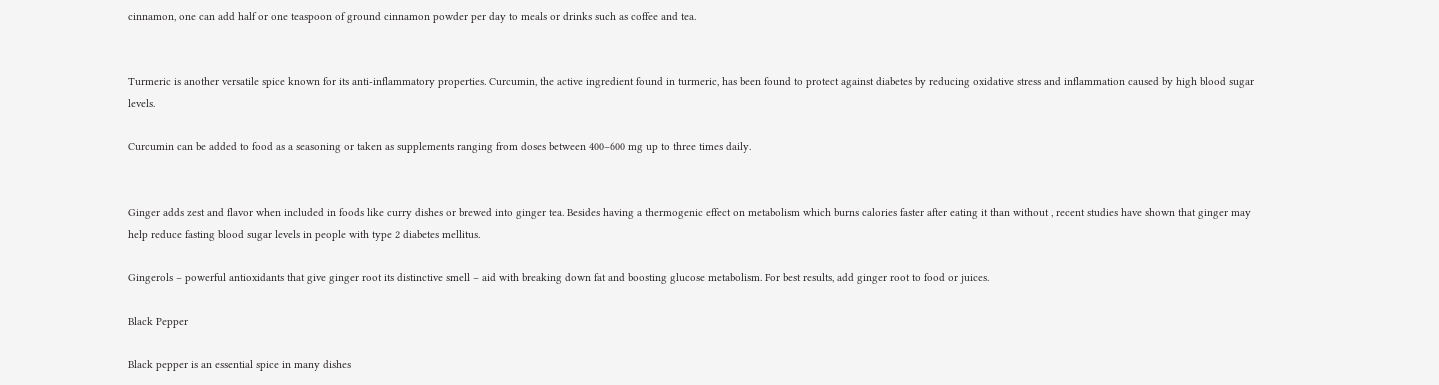cinnamon, one can add half or one teaspoon of ground cinnamon powder per day to meals or drinks such as coffee and tea.


Turmeric is another versatile spice known for its anti-inflammatory properties. Curcumin, the active ingredient found in turmeric, has been found to protect against diabetes by reducing oxidative stress and inflammation caused by high blood sugar levels.

Curcumin can be added to food as a seasoning or taken as supplements ranging from doses between 400–600 mg up to three times daily.


Ginger adds zest and flavor when included in foods like curry dishes or brewed into ginger tea. Besides having a thermogenic effect on metabolism which burns calories faster after eating it than without , recent studies have shown that ginger may help reduce fasting blood sugar levels in people with type 2 diabetes mellitus.

Gingerols – powerful antioxidants that give ginger root its distinctive smell – aid with breaking down fat and boosting glucose metabolism. For best results, add ginger root to food or juices.

Black Pepper

Black pepper is an essential spice in many dishes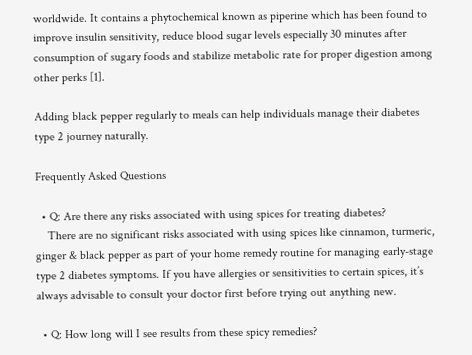worldwide. It contains a phytochemical known as piperine which has been found to improve insulin sensitivity, reduce blood sugar levels especially 30 minutes after consumption of sugary foods and stabilize metabolic rate for proper digestion among other perks [1].

Adding black pepper regularly to meals can help individuals manage their diabetes type 2 journey naturally.

Frequently Asked Questions

  • Q: Are there any risks associated with using spices for treating diabetes?
    There are no significant risks associated with using spices like cinnamon, turmeric, ginger & black pepper as part of your home remedy routine for managing early-stage type 2 diabetes symptoms. If you have allergies or sensitivities to certain spices, it’s always advisable to consult your doctor first before trying out anything new.

  • Q: How long will I see results from these spicy remedies?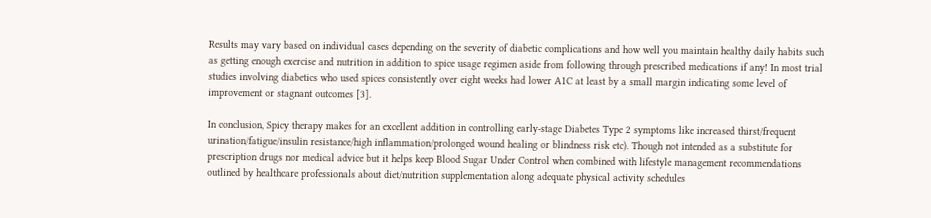Results may vary based on individual cases depending on the severity of diabetic complications and how well you maintain healthy daily habits such as getting enough exercise and nutrition in addition to spice usage regimen aside from following through prescribed medications if any! In most trial studies involving diabetics who used spices consistently over eight weeks had lower A1C at least by a small margin indicating some level of improvement or stagnant outcomes [3].

In conclusion, Spicy therapy makes for an excellent addition in controlling early-stage Diabetes Type 2 symptoms like increased thirst/frequent urination/fatigue/insulin resistance/high inflammation/prolonged wound healing or blindness risk etc). Though not intended as a substitute for prescription drugs nor medical advice but it helps keep Blood Sugar Under Control when combined with lifestyle management recommendations outlined by healthcare professionals about diet/nutrition supplementation along adequate physical activity schedules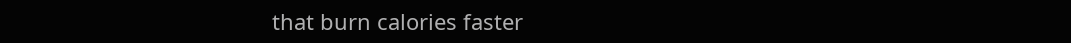that burn calories faster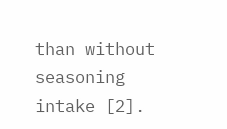than without seasoning intake [2].